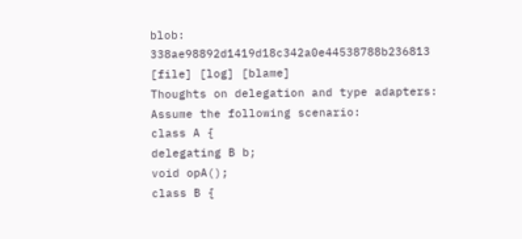blob: 338ae98892d1419d18c342a0e44538788b236813 [file] [log] [blame]
Thoughts on delegation and type adapters:
Assume the following scenario:
class A {
delegating B b;
void opA();
class B {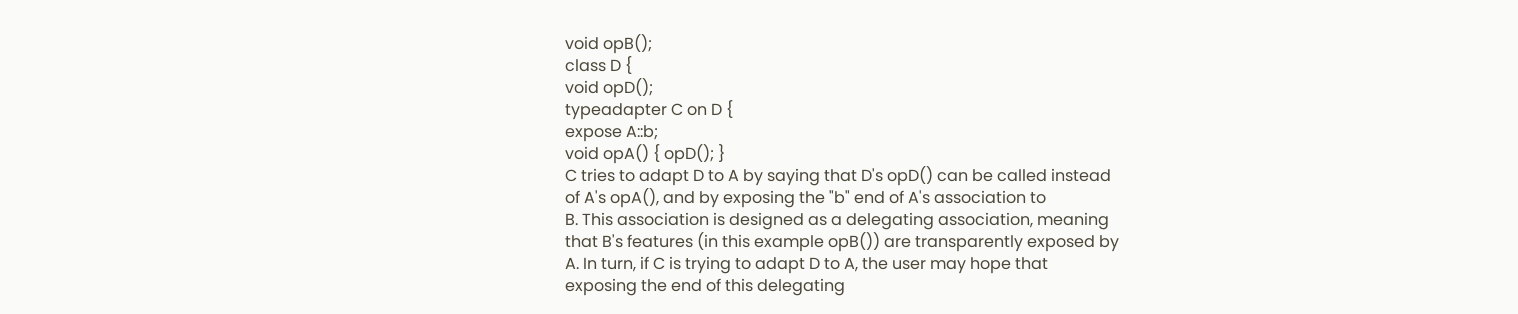void opB();
class D {
void opD();
typeadapter C on D {
expose A::b;
void opA() { opD(); }
C tries to adapt D to A by saying that D's opD() can be called instead
of A's opA(), and by exposing the "b" end of A's association to
B. This association is designed as a delegating association, meaning
that B's features (in this example opB()) are transparently exposed by
A. In turn, if C is trying to adapt D to A, the user may hope that
exposing the end of this delegating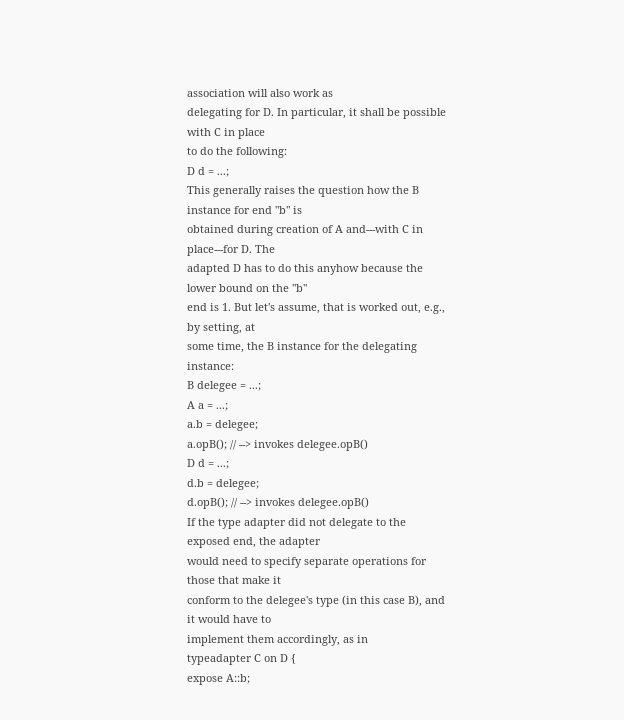association will also work as
delegating for D. In particular, it shall be possible with C in place
to do the following:
D d = ...;
This generally raises the question how the B instance for end "b" is
obtained during creation of A and---with C in place---for D. The
adapted D has to do this anyhow because the lower bound on the "b"
end is 1. But let's assume, that is worked out, e.g., by setting, at
some time, the B instance for the delegating instance:
B delegee = ...;
A a = ...;
a.b = delegee;
a.opB(); // --> invokes delegee.opB()
D d = ...;
d.b = delegee;
d.opB(); // --> invokes delegee.opB()
If the type adapter did not delegate to the exposed end, the adapter
would need to specify separate operations for those that make it
conform to the delegee's type (in this case B), and it would have to
implement them accordingly, as in
typeadapter C on D {
expose A::b;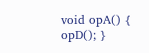void opA() { opD(); }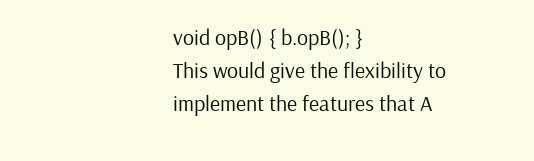void opB() { b.opB(); }
This would give the flexibility to implement the features that A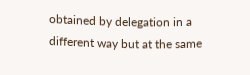obtained by delegation in a different way but at the same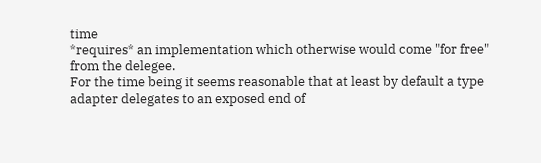time
*requires* an implementation which otherwise would come "for free"
from the delegee.
For the time being it seems reasonable that at least by default a type
adapter delegates to an exposed end of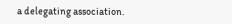a delegating association.